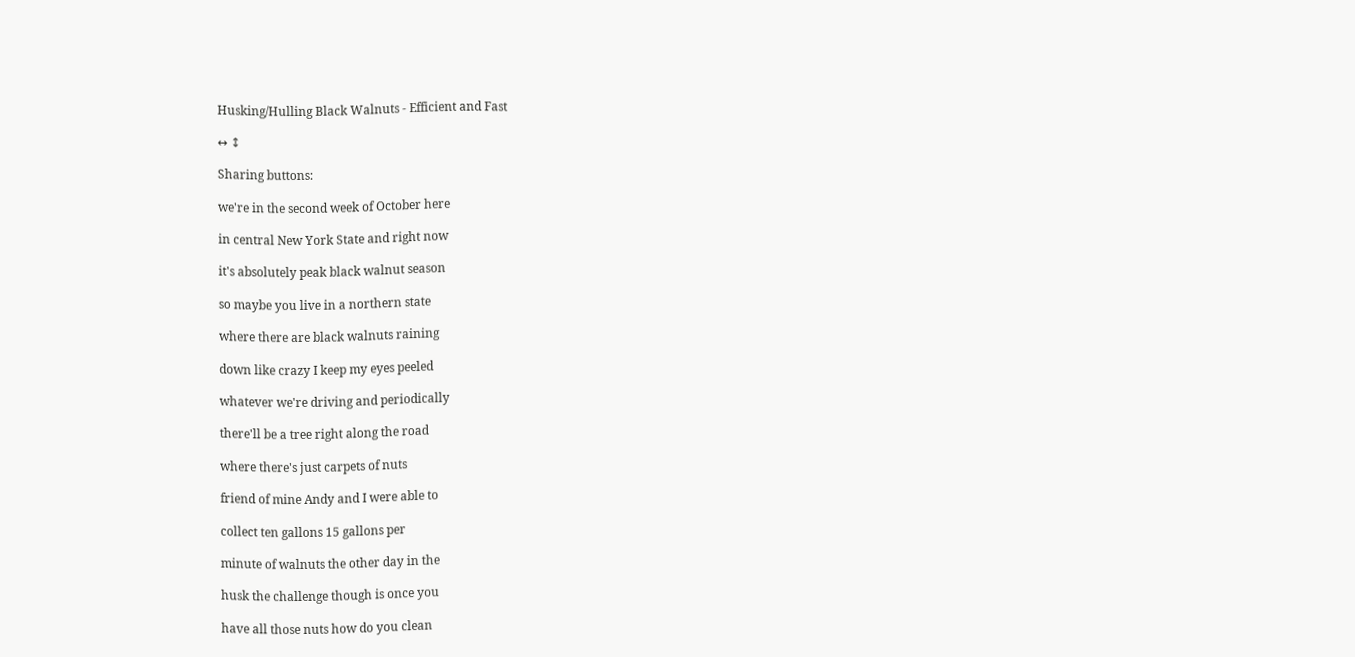Husking/Hulling Black Walnuts - Efficient and Fast

↔ ↕

Sharing buttons:

we're in the second week of October here

in central New York State and right now

it's absolutely peak black walnut season

so maybe you live in a northern state

where there are black walnuts raining

down like crazy I keep my eyes peeled

whatever we're driving and periodically

there'll be a tree right along the road

where there's just carpets of nuts

friend of mine Andy and I were able to

collect ten gallons 15 gallons per

minute of walnuts the other day in the

husk the challenge though is once you

have all those nuts how do you clean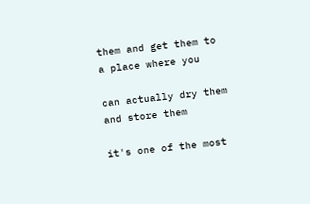them and get them to a place where you

can actually dry them and store them

it's one of the most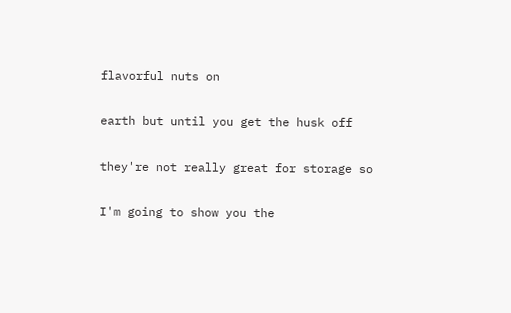flavorful nuts on

earth but until you get the husk off

they're not really great for storage so

I'm going to show you the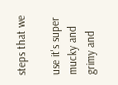steps that we

use it's super mucky and grimy and